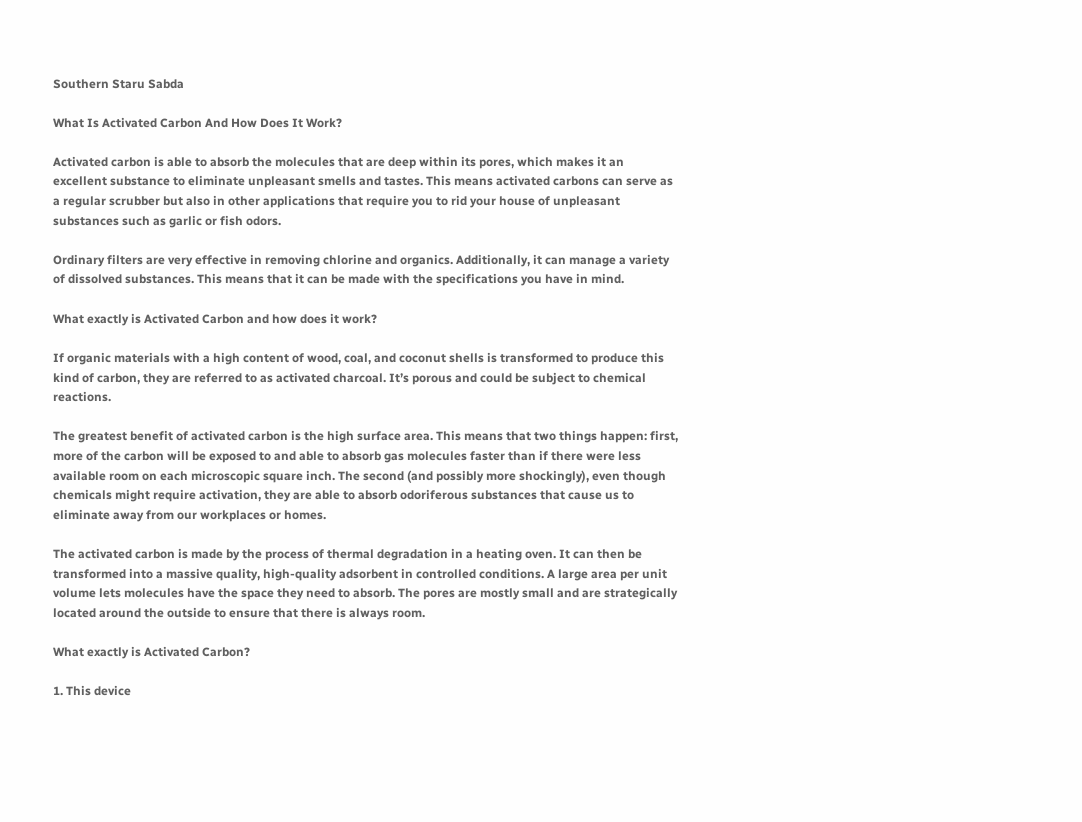Southern Staru Sabda

What Is Activated Carbon And How Does It Work?

Activated carbon is able to absorb the molecules that are deep within its pores, which makes it an excellent substance to eliminate unpleasant smells and tastes. This means activated carbons can serve as a regular scrubber but also in other applications that require you to rid your house of unpleasant substances such as garlic or fish odors.

Ordinary filters are very effective in removing chlorine and organics. Additionally, it can manage a variety of dissolved substances. This means that it can be made with the specifications you have in mind.

What exactly is Activated Carbon and how does it work?

If organic materials with a high content of wood, coal, and coconut shells is transformed to produce this kind of carbon, they are referred to as activated charcoal. It’s porous and could be subject to chemical reactions.

The greatest benefit of activated carbon is the high surface area. This means that two things happen: first, more of the carbon will be exposed to and able to absorb gas molecules faster than if there were less available room on each microscopic square inch. The second (and possibly more shockingly), even though chemicals might require activation, they are able to absorb odoriferous substances that cause us to eliminate away from our workplaces or homes.

The activated carbon is made by the process of thermal degradation in a heating oven. It can then be transformed into a massive quality, high-quality adsorbent in controlled conditions. A large area per unit volume lets molecules have the space they need to absorb. The pores are mostly small and are strategically located around the outside to ensure that there is always room.

What exactly is Activated Carbon?

1. This device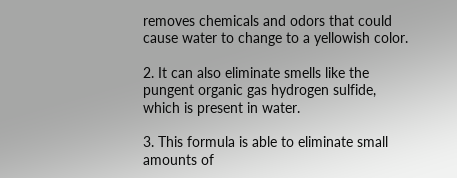removes chemicals and odors that could cause water to change to a yellowish color.

2. It can also eliminate smells like the pungent organic gas hydrogen sulfide, which is present in water.

3. This formula is able to eliminate small amounts of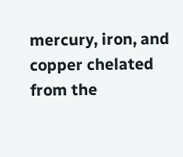mercury, iron, and copper chelated from the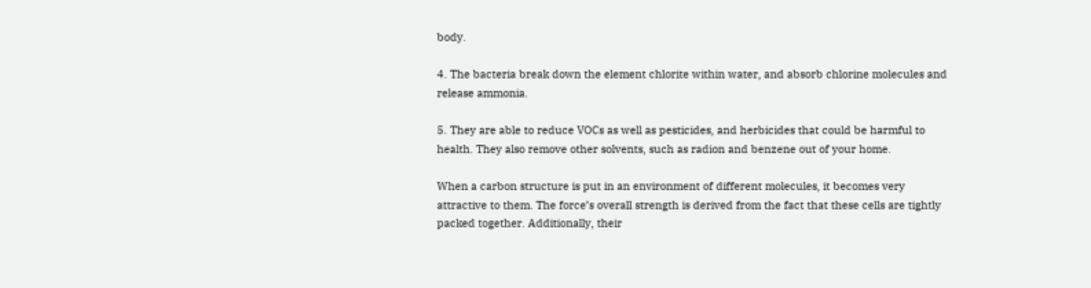body.

4. The bacteria break down the element chlorite within water, and absorb chlorine molecules and release ammonia.

5. They are able to reduce VOCs as well as pesticides, and herbicides that could be harmful to health. They also remove other solvents, such as radion and benzene out of your home.

When a carbon structure is put in an environment of different molecules, it becomes very attractive to them. The force’s overall strength is derived from the fact that these cells are tightly packed together. Additionally, their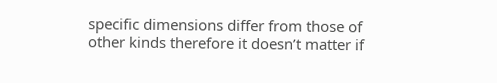specific dimensions differ from those of other kinds therefore it doesn’t matter if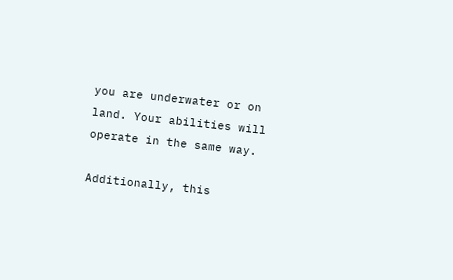you are underwater or on land. Your abilities will operate in the same way.

Additionally, this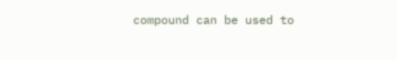compound can be used to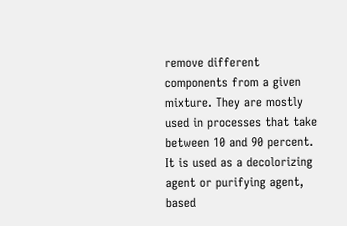remove different components from a given mixture. They are mostly used in processes that take between 10 and 90 percent. It is used as a decolorizing agent or purifying agent, based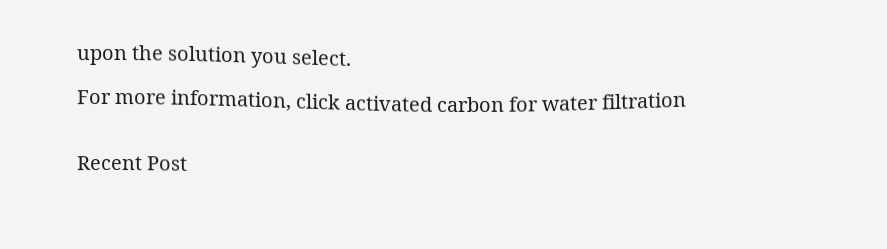upon the solution you select.

For more information, click activated carbon for water filtration


Recent Post